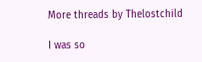More threads by Thelostchild

I was so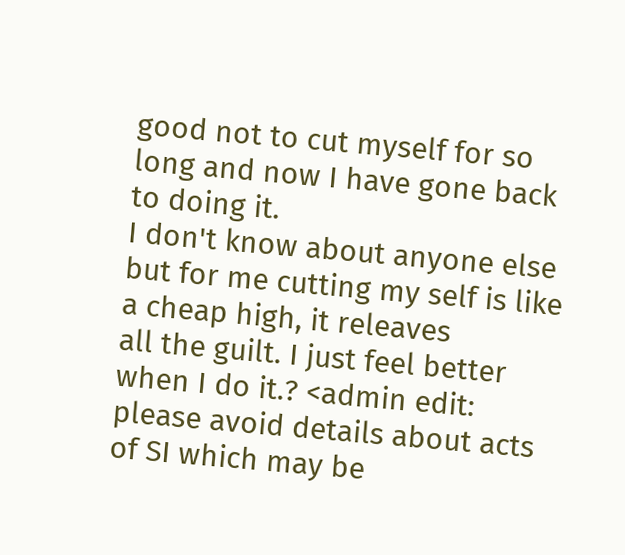good not to cut myself for so long and now I have gone back to doing it.
I don't know about anyone else but for me cutting my self is like a cheap high, it releaves
all the guilt. I just feel better when I do it.? <admin edit: please avoid details about acts of SI which may be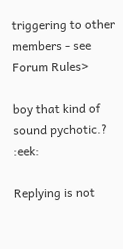triggering to other members - see Forum Rules>

boy that kind of sound pychotic.? :eek:

Replying is not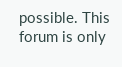possible. This forum is only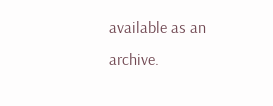available as an archive.